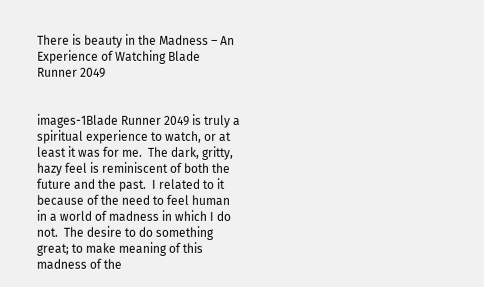There is beauty in the Madness – An Experience of Watching Blade Runner 2049


images-1Blade Runner 2049 is truly a spiritual experience to watch, or at least it was for me.  The dark, gritty, hazy feel is reminiscent of both the future and the past.  I related to it because of the need to feel human in a world of madness in which I do not.  The desire to do something great; to make meaning of this madness of the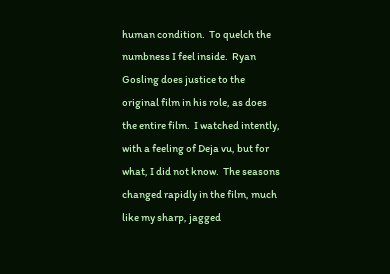human condition.  To quelch the numbness I feel inside.  Ryan Gosling does justice to the original film in his role, as does the entire film.  I watched intently, with a feeling of Deja vu, but for what, I did not know.  The seasons changed rapidly in the film, much like my sharp, jagged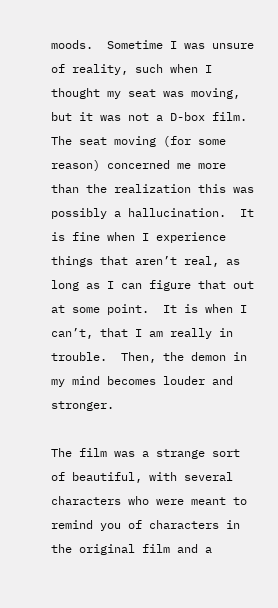moods.  Sometime I was unsure of reality, such when I thought my seat was moving, but it was not a D-box film.  The seat moving (for some reason) concerned me more than the realization this was possibly a hallucination.  It is fine when I experience things that aren’t real, as long as I can figure that out at some point.  It is when I can’t, that I am really in trouble.  Then, the demon in my mind becomes louder and stronger.

The film was a strange sort of beautiful, with several characters who were meant to remind you of characters in the original film and a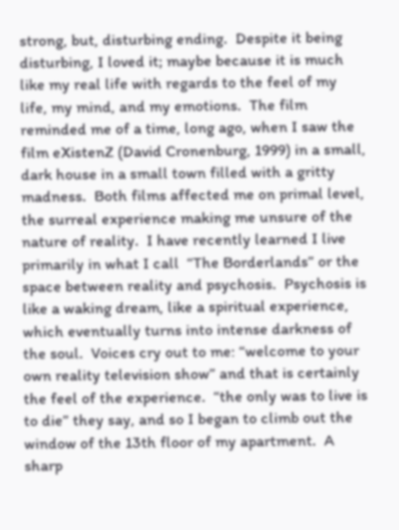strong, but, disturbing ending.  Despite it being disturbing, I loved it; maybe because it is much like my real life with regards to the feel of my life, my mind, and my emotions.  The film reminded me of a time, long ago, when I saw the film eXistenZ (David Cronenburg, 1999) in a small, dark house in a small town filled with a gritty madness.  Both films affected me on primal level, the surreal experience making me unsure of the nature of reality.  I have recently learned I live primarily in what I call  “The Borderlands” or the space between reality and psychosis.  Psychosis is like a waking dream, like a spiritual experience, which eventually turns into intense darkness of the soul.  Voices cry out to me: “welcome to your own reality television show” and that is certainly the feel of the experience.  “the only was to live is to die” they say, and so I began to climb out the window of the 13th floor of my apartment.  A sharp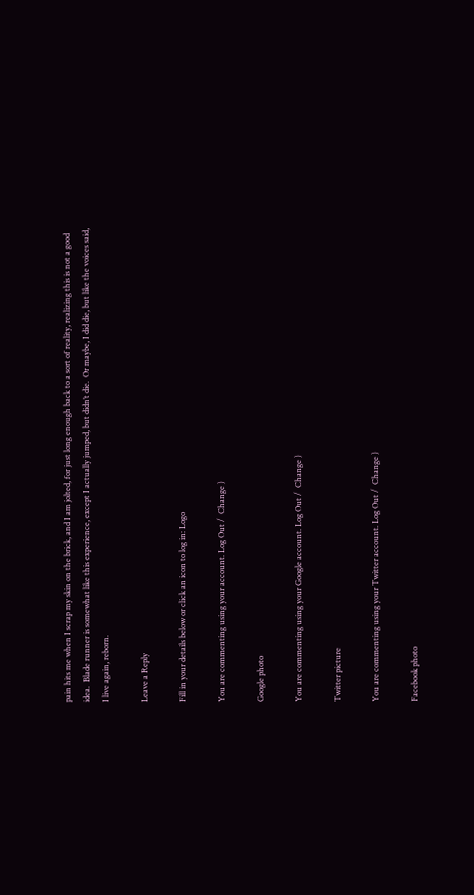pain hits me when I scrap my skin on the brick, and I am jolted, for just long enough back to a sort of reality, realizing this is not a good idea.  Blade runner is somewhat like this experience, except I actually jumped, but didn’t die.  Or maybe, I did die, but like the voices said, I live again, reborn.

Leave a Reply

Fill in your details below or click an icon to log in: Logo

You are commenting using your account. Log Out /  Change )

Google photo

You are commenting using your Google account. Log Out /  Change )

Twitter picture

You are commenting using your Twitter account. Log Out /  Change )

Facebook photo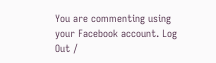You are commenting using your Facebook account. Log Out /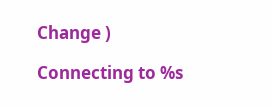Change )

Connecting to %s